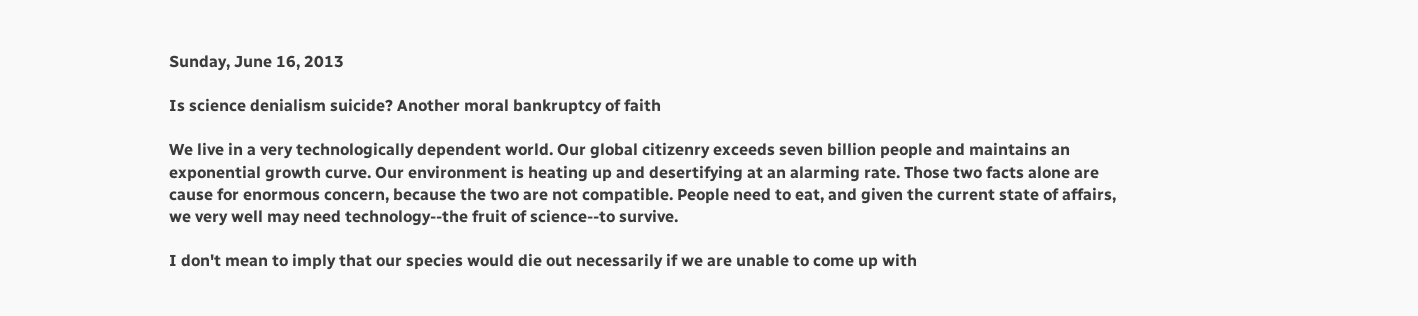Sunday, June 16, 2013

Is science denialism suicide? Another moral bankruptcy of faith

We live in a very technologically dependent world. Our global citizenry exceeds seven billion people and maintains an exponential growth curve. Our environment is heating up and desertifying at an alarming rate. Those two facts alone are cause for enormous concern, because the two are not compatible. People need to eat, and given the current state of affairs, we very well may need technology--the fruit of science--to survive.

I don't mean to imply that our species would die out necessarily if we are unable to come up with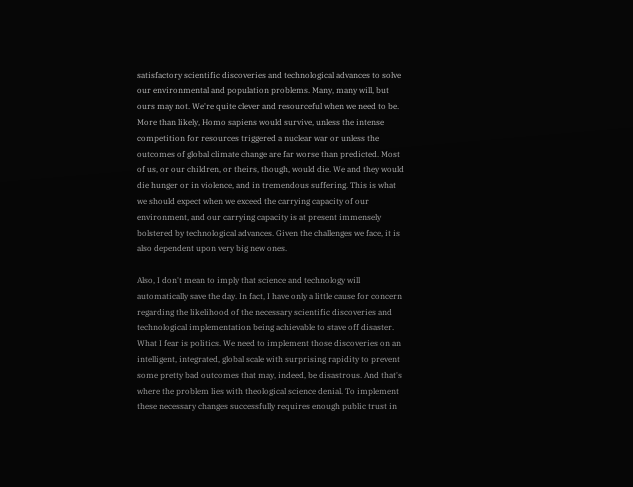satisfactory scientific discoveries and technological advances to solve our environmental and population problems. Many, many will, but ours may not. We're quite clever and resourceful when we need to be. More than likely, Homo sapiens would survive, unless the intense competition for resources triggered a nuclear war or unless the outcomes of global climate change are far worse than predicted. Most of us, or our children, or theirs, though, would die. We and they would die hunger or in violence, and in tremendous suffering. This is what we should expect when we exceed the carrying capacity of our environment, and our carrying capacity is at present immensely bolstered by technological advances. Given the challenges we face, it is also dependent upon very big new ones.

Also, I don't mean to imply that science and technology will automatically save the day. In fact, I have only a little cause for concern regarding the likelihood of the necessary scientific discoveries and technological implementation being achievable to stave off disaster. What I fear is politics. We need to implement those discoveries on an intelligent, integrated, global scale with surprising rapidity to prevent some pretty bad outcomes that may, indeed, be disastrous. And that's where the problem lies with theological science denial. To implement these necessary changes successfully requires enough public trust in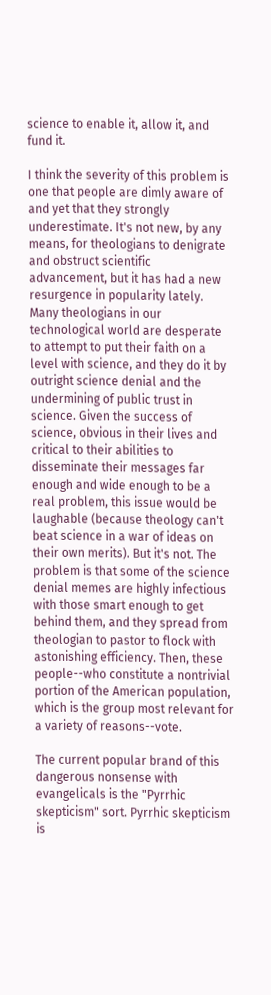science to enable it, allow it, and fund it.

I think the severity of this problem is one that people are dimly aware of and yet that they strongly underestimate. It's not new, by any means, for theologians to denigrate and obstruct scientific advancement, but it has had a new resurgence in popularity lately. Many theologians in our technological world are desperate to attempt to put their faith on a level with science, and they do it by outright science denial and the undermining of public trust in science. Given the success of science, obvious in their lives and critical to their abilities to disseminate their messages far enough and wide enough to be a real problem, this issue would be laughable (because theology can't beat science in a war of ideas on their own merits). But it's not. The problem is that some of the science denial memes are highly infectious with those smart enough to get behind them, and they spread from theologian to pastor to flock with astonishing efficiency. Then, these people--who constitute a nontrivial portion of the American population, which is the group most relevant for a variety of reasons--vote.

The current popular brand of this dangerous nonsense with evangelicals is the "Pyrrhic skepticism" sort. Pyrrhic skepticism is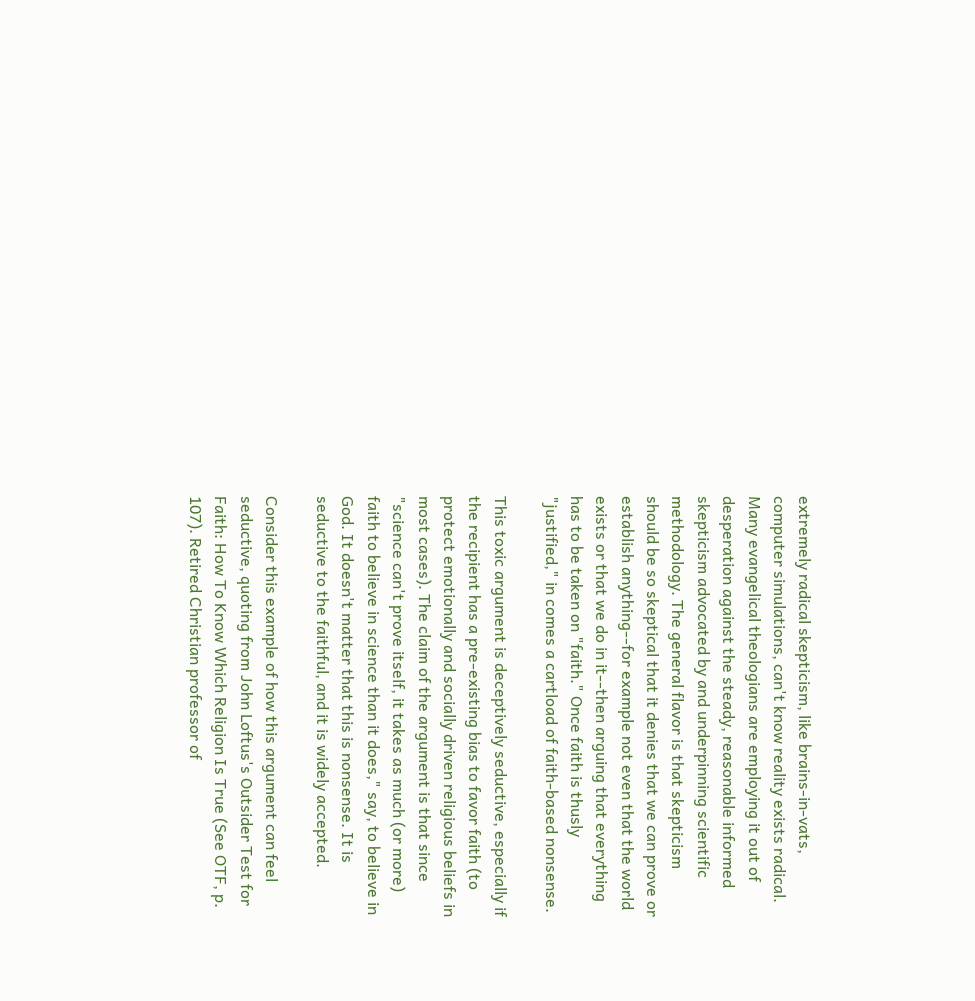extremely radical skepticism, like brains-in-vats, computer simulations, can't know reality exists radical. Many evangelical theologians are employing it out of desperation against the steady, reasonable informed skepticism advocated by and underpinning scientific methodology. The general flavor is that skepticism should be so skeptical that it denies that we can prove or establish anything--for example not even that the world exists or that we do in it--then arguing that everything has to be taken on "faith." Once faith is thusly "justified," in comes a cartload of faith-based nonsense.

This toxic argument is deceptively seductive, especially if the recipient has a pre-existing bias to favor faith (to protect emotionally and socially driven religious beliefs in most cases). The claim of the argument is that since "science can't prove itself, it takes as much (or more) faith to believe in science than it does," say, to believe in God. It doesn't matter that this is nonsense. It is seductive to the faithful, and it is widely accepted.

Consider this example of how this argument can feel seductive, quoting from John Loftus's Outsider Test for Faith: How To Know Which Religion Is True (See OTF, p. 107). Retired Christian professor of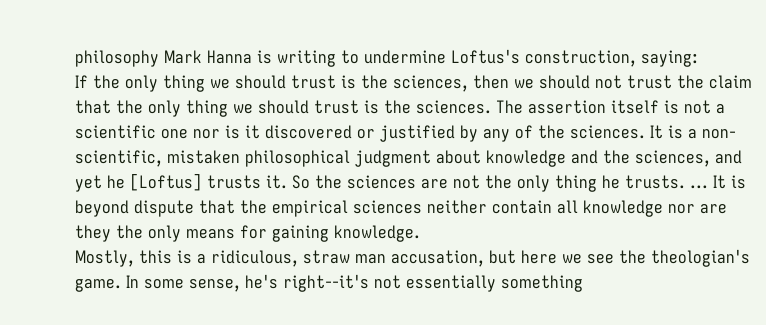philosophy Mark Hanna is writing to undermine Loftus's construction, saying:
If the only thing we should trust is the sciences, then we should not trust the claim that the only thing we should trust is the sciences. The assertion itself is not a scientific one nor is it discovered or justified by any of the sciences. It is a non-scientific, mistaken philosophical judgment about knowledge and the sciences, and yet he [Loftus] trusts it. So the sciences are not the only thing he trusts. ... It is beyond dispute that the empirical sciences neither contain all knowledge nor are they the only means for gaining knowledge.
Mostly, this is a ridiculous, straw man accusation, but here we see the theologian's game. In some sense, he's right--it's not essentially something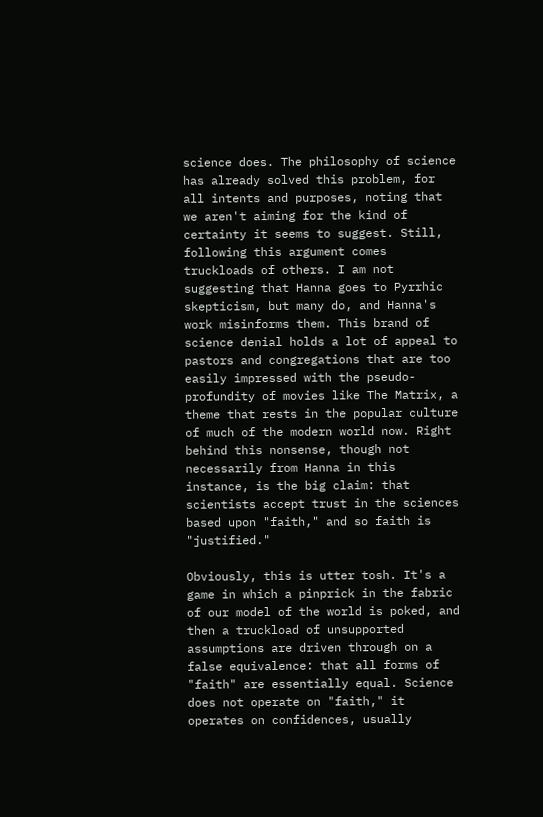science does. The philosophy of science has already solved this problem, for all intents and purposes, noting that we aren't aiming for the kind of certainty it seems to suggest. Still, following this argument comes truckloads of others. I am not suggesting that Hanna goes to Pyrrhic skepticism, but many do, and Hanna's work misinforms them. This brand of science denial holds a lot of appeal to pastors and congregations that are too easily impressed with the pseudo-profundity of movies like The Matrix, a theme that rests in the popular culture of much of the modern world now. Right behind this nonsense, though not necessarily from Hanna in this instance, is the big claim: that scientists accept trust in the sciences based upon "faith," and so faith is "justified."

Obviously, this is utter tosh. It's a game in which a pinprick in the fabric of our model of the world is poked, and then a truckload of unsupported assumptions are driven through on a false equivalence: that all forms of "faith" are essentially equal. Science does not operate on "faith," it operates on confidences, usually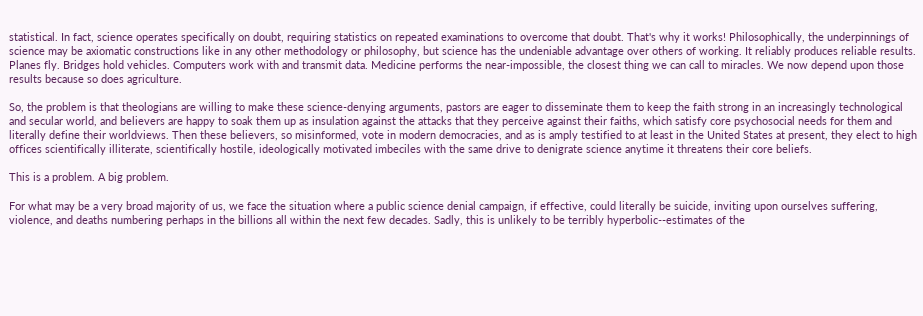statistical. In fact, science operates specifically on doubt, requiring statistics on repeated examinations to overcome that doubt. That's why it works! Philosophically, the underpinnings of science may be axiomatic constructions like in any other methodology or philosophy, but science has the undeniable advantage over others of working. It reliably produces reliable results. Planes fly. Bridges hold vehicles. Computers work with and transmit data. Medicine performs the near-impossible, the closest thing we can call to miracles. We now depend upon those results because so does agriculture.

So, the problem is that theologians are willing to make these science-denying arguments, pastors are eager to disseminate them to keep the faith strong in an increasingly technological and secular world, and believers are happy to soak them up as insulation against the attacks that they perceive against their faiths, which satisfy core psychosocial needs for them and literally define their worldviews. Then these believers, so misinformed, vote in modern democracies, and as is amply testified to at least in the United States at present, they elect to high offices scientifically illiterate, scientifically hostile, ideologically motivated imbeciles with the same drive to denigrate science anytime it threatens their core beliefs.

This is a problem. A big problem.

For what may be a very broad majority of us, we face the situation where a public science denial campaign, if effective, could literally be suicide, inviting upon ourselves suffering, violence, and deaths numbering perhaps in the billions all within the next few decades. Sadly, this is unlikely to be terribly hyperbolic--estimates of the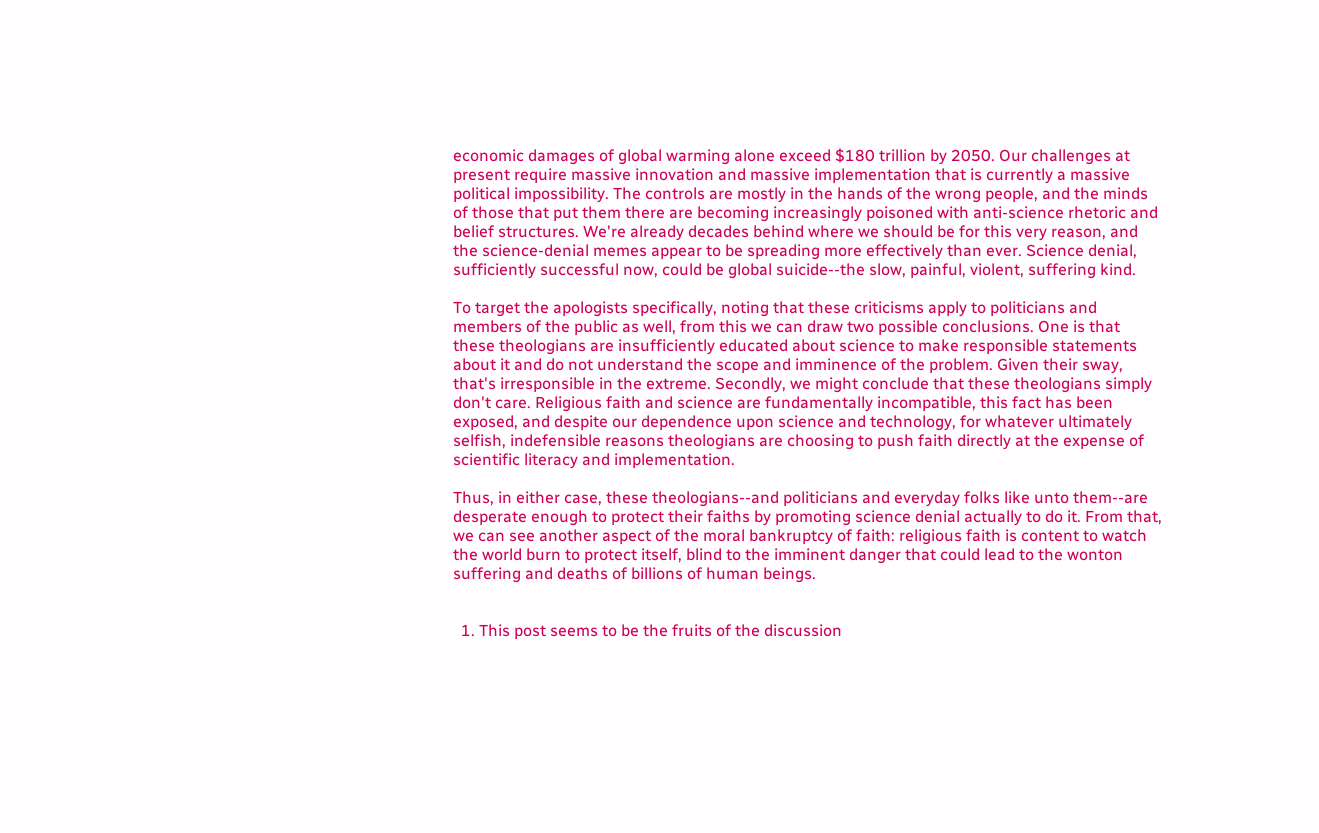economic damages of global warming alone exceed $180 trillion by 2050. Our challenges at present require massive innovation and massive implementation that is currently a massive political impossibility. The controls are mostly in the hands of the wrong people, and the minds of those that put them there are becoming increasingly poisoned with anti-science rhetoric and belief structures. We're already decades behind where we should be for this very reason, and the science-denial memes appear to be spreading more effectively than ever. Science denial, sufficiently successful now, could be global suicide--the slow, painful, violent, suffering kind.

To target the apologists specifically, noting that these criticisms apply to politicians and members of the public as well, from this we can draw two possible conclusions. One is that these theologians are insufficiently educated about science to make responsible statements about it and do not understand the scope and imminence of the problem. Given their sway, that's irresponsible in the extreme. Secondly, we might conclude that these theologians simply don't care. Religious faith and science are fundamentally incompatible, this fact has been exposed, and despite our dependence upon science and technology, for whatever ultimately selfish, indefensible reasons theologians are choosing to push faith directly at the expense of scientific literacy and implementation.

Thus, in either case, these theologians--and politicians and everyday folks like unto them--are desperate enough to protect their faiths by promoting science denial actually to do it. From that, we can see another aspect of the moral bankruptcy of faith: religious faith is content to watch the world burn to protect itself, blind to the imminent danger that could lead to the wonton suffering and deaths of billions of human beings.


  1. This post seems to be the fruits of the discussion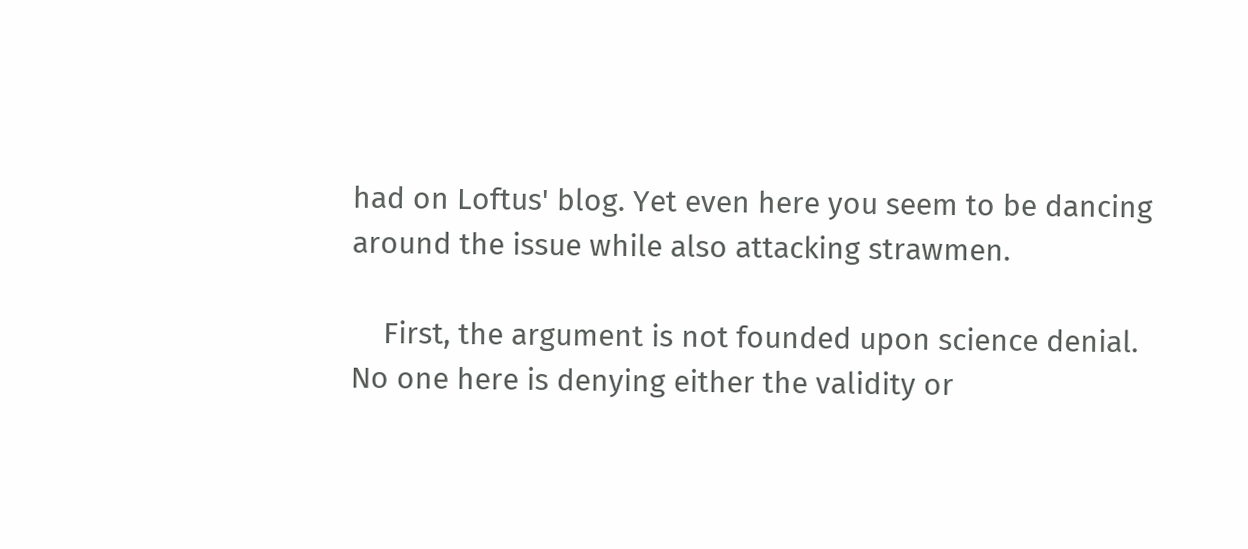had on Loftus' blog. Yet even here you seem to be dancing around the issue while also attacking strawmen.

    First, the argument is not founded upon science denial. No one here is denying either the validity or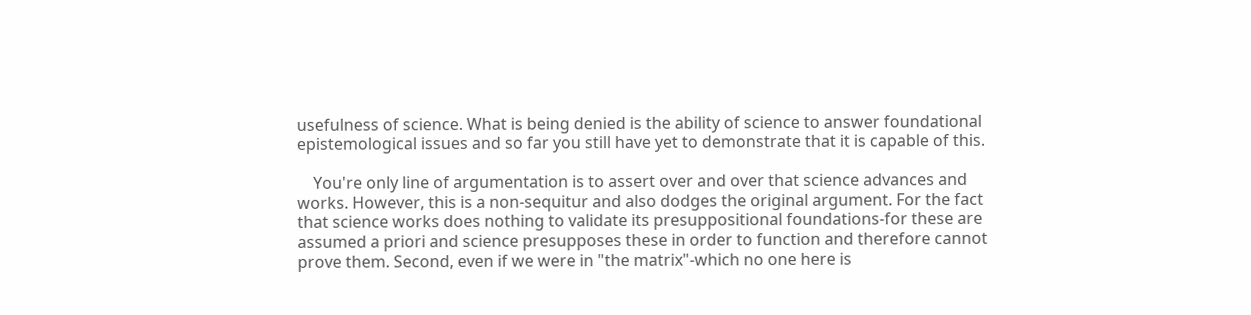usefulness of science. What is being denied is the ability of science to answer foundational epistemological issues and so far you still have yet to demonstrate that it is capable of this.

    You're only line of argumentation is to assert over and over that science advances and works. However, this is a non-sequitur and also dodges the original argument. For the fact that science works does nothing to validate its presuppositional foundations-for these are assumed a priori and science presupposes these in order to function and therefore cannot prove them. Second, even if we were in "the matrix"-which no one here is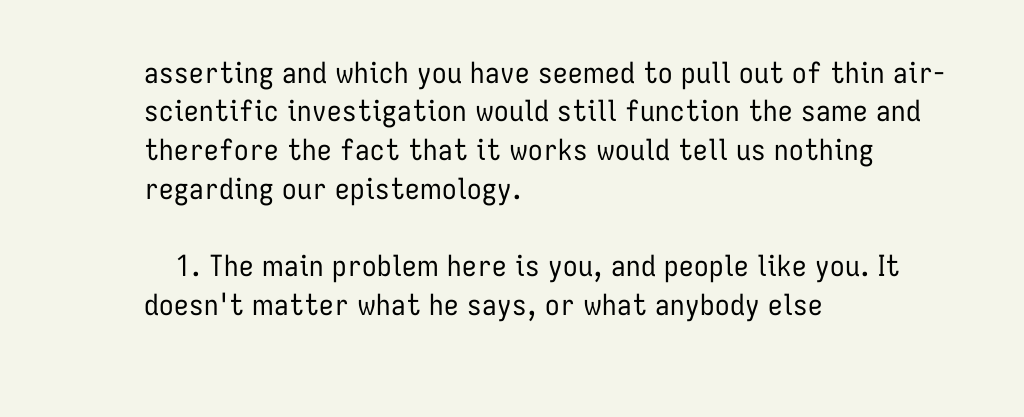asserting and which you have seemed to pull out of thin air-scientific investigation would still function the same and therefore the fact that it works would tell us nothing regarding our epistemology.

    1. The main problem here is you, and people like you. It doesn't matter what he says, or what anybody else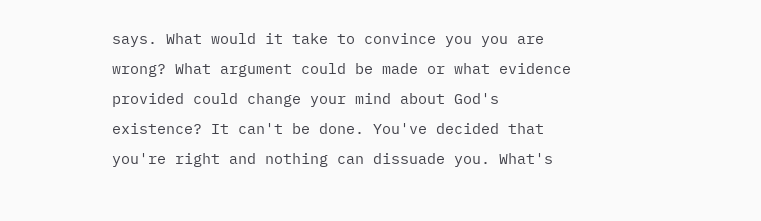says. What would it take to convince you you are wrong? What argument could be made or what evidence provided could change your mind about God's existence? It can't be done. You've decided that you're right and nothing can dissuade you. What's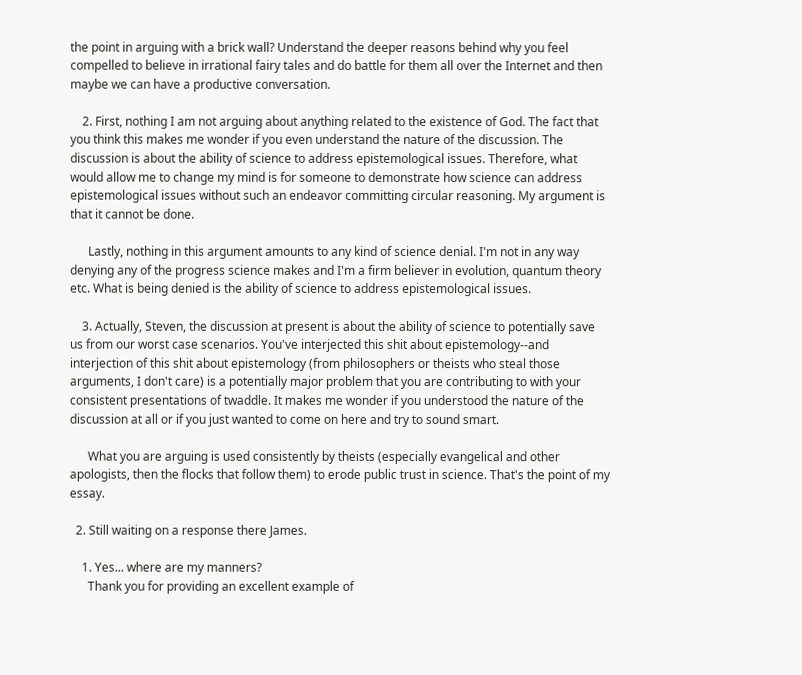the point in arguing with a brick wall? Understand the deeper reasons behind why you feel compelled to believe in irrational fairy tales and do battle for them all over the Internet and then maybe we can have a productive conversation.

    2. First, nothing I am not arguing about anything related to the existence of God. The fact that you think this makes me wonder if you even understand the nature of the discussion. The discussion is about the ability of science to address epistemological issues. Therefore, what would allow me to change my mind is for someone to demonstrate how science can address epistemological issues without such an endeavor committing circular reasoning. My argument is that it cannot be done.

      Lastly, nothing in this argument amounts to any kind of science denial. I'm not in any way denying any of the progress science makes and I'm a firm believer in evolution, quantum theory etc. What is being denied is the ability of science to address epistemological issues.

    3. Actually, Steven, the discussion at present is about the ability of science to potentially save us from our worst case scenarios. You've interjected this shit about epistemology--and interjection of this shit about epistemology (from philosophers or theists who steal those arguments, I don't care) is a potentially major problem that you are contributing to with your consistent presentations of twaddle. It makes me wonder if you understood the nature of the discussion at all or if you just wanted to come on here and try to sound smart.

      What you are arguing is used consistently by theists (especially evangelical and other apologists, then the flocks that follow them) to erode public trust in science. That's the point of my essay.

  2. Still waiting on a response there James.

    1. Yes... where are my manners?
      Thank you for providing an excellent example of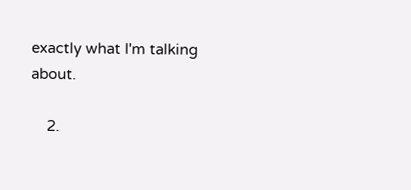exactly what I'm talking about.

    2.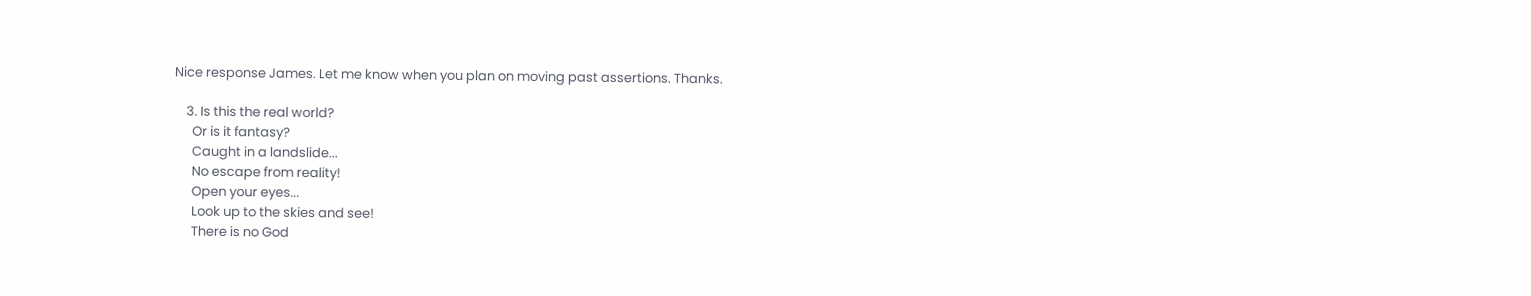Nice response James. Let me know when you plan on moving past assertions. Thanks.

    3. Is this the real world?
      Or is it fantasy?
      Caught in a landslide...
      No escape from reality!
      Open your eyes...
      Look up to the skies and see!
      There is no God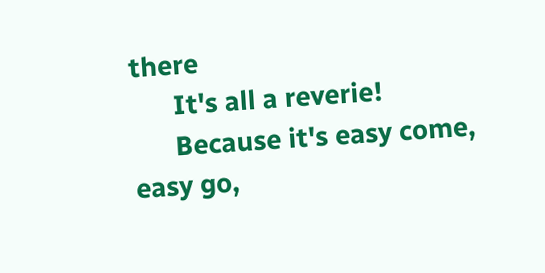there
      It's all a reverie!
      Because it's easy come, easy go,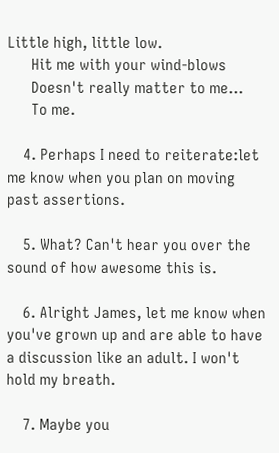Little high, little low.
      Hit me with your wind-blows
      Doesn't really matter to me...
      To me.

    4. Perhaps I need to reiterate:let me know when you plan on moving past assertions.

    5. What? Can't hear you over the sound of how awesome this is.

    6. Alright James, let me know when you've grown up and are able to have a discussion like an adult. I won't hold my breath.

    7. Maybe you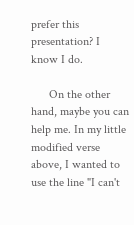prefer this presentation? I know I do.

      On the other hand, maybe you can help me. In my little modified verse above, I wanted to use the line "I can't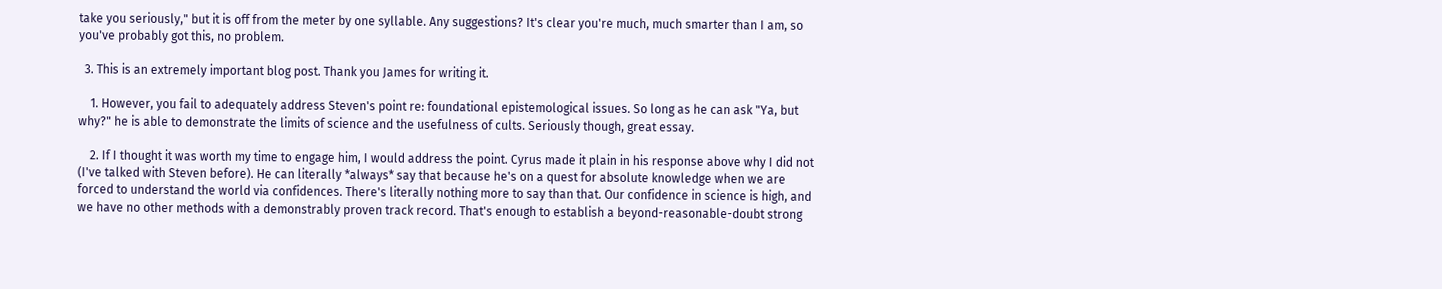take you seriously," but it is off from the meter by one syllable. Any suggestions? It's clear you're much, much smarter than I am, so you've probably got this, no problem.

  3. This is an extremely important blog post. Thank you James for writing it.

    1. However, you fail to adequately address Steven's point re: foundational epistemological issues. So long as he can ask "Ya, but why?" he is able to demonstrate the limits of science and the usefulness of cults. Seriously though, great essay.

    2. If I thought it was worth my time to engage him, I would address the point. Cyrus made it plain in his response above why I did not (I've talked with Steven before). He can literally *always* say that because he's on a quest for absolute knowledge when we are forced to understand the world via confidences. There's literally nothing more to say than that. Our confidence in science is high, and we have no other methods with a demonstrably proven track record. That's enough to establish a beyond-reasonable-doubt strong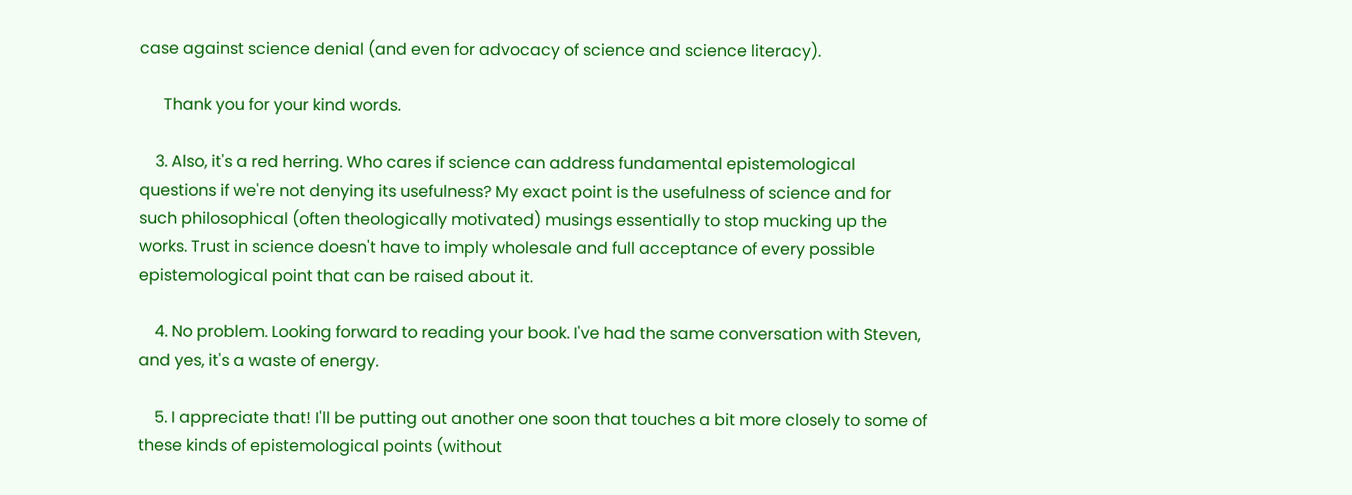case against science denial (and even for advocacy of science and science literacy).

      Thank you for your kind words.

    3. Also, it's a red herring. Who cares if science can address fundamental epistemological questions if we're not denying its usefulness? My exact point is the usefulness of science and for such philosophical (often theologically motivated) musings essentially to stop mucking up the works. Trust in science doesn't have to imply wholesale and full acceptance of every possible epistemological point that can be raised about it.

    4. No problem. Looking forward to reading your book. I've had the same conversation with Steven, and yes, it's a waste of energy.

    5. I appreciate that! I'll be putting out another one soon that touches a bit more closely to some of these kinds of epistemological points (without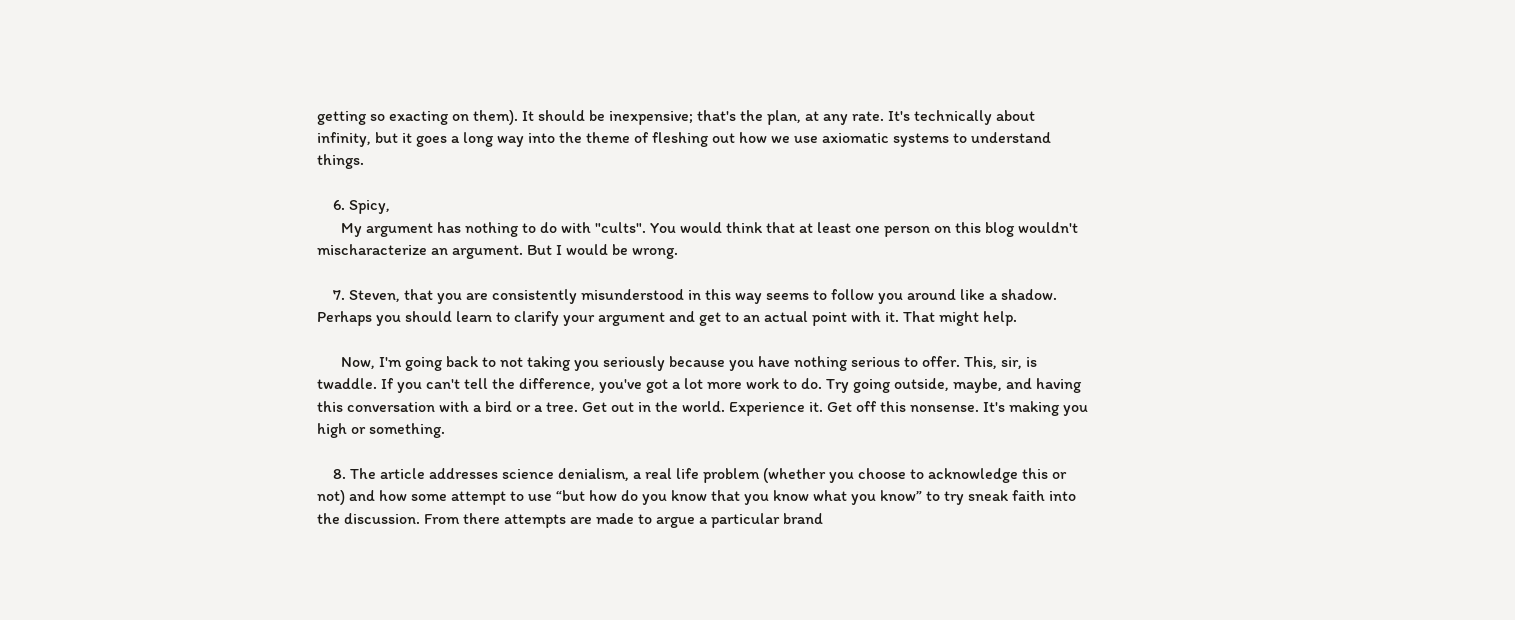getting so exacting on them). It should be inexpensive; that's the plan, at any rate. It's technically about infinity, but it goes a long way into the theme of fleshing out how we use axiomatic systems to understand things.

    6. Spicy,
      My argument has nothing to do with "cults". You would think that at least one person on this blog wouldn't mischaracterize an argument. But I would be wrong.

    7. Steven, that you are consistently misunderstood in this way seems to follow you around like a shadow. Perhaps you should learn to clarify your argument and get to an actual point with it. That might help.

      Now, I'm going back to not taking you seriously because you have nothing serious to offer. This, sir, is twaddle. If you can't tell the difference, you've got a lot more work to do. Try going outside, maybe, and having this conversation with a bird or a tree. Get out in the world. Experience it. Get off this nonsense. It's making you high or something.

    8. The article addresses science denialism, a real life problem (whether you choose to acknowledge this or not) and how some attempt to use “but how do you know that you know what you know” to try sneak faith into the discussion. From there attempts are made to argue a particular brand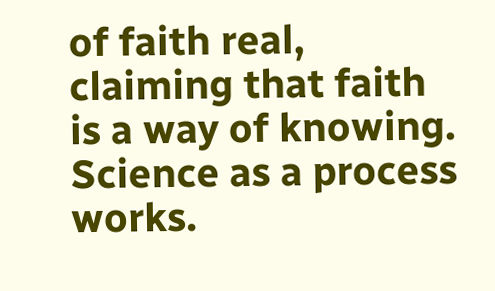of faith real, claiming that faith is a way of knowing. Science as a process works.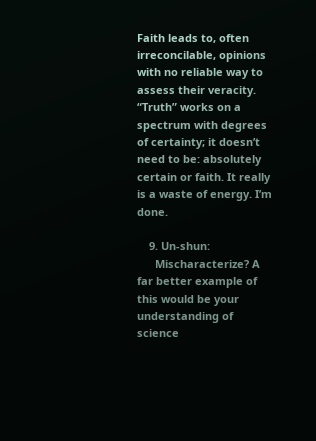Faith leads to, often irreconcilable, opinions with no reliable way to assess their veracity. “Truth” works on a spectrum with degrees of certainty; it doesn’t need to be: absolutely certain or faith. It really is a waste of energy. I’m done.

    9. Un-shun:
      Mischaracterize? A far better example of this would be your understanding of science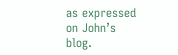as expressed on John’s blog.